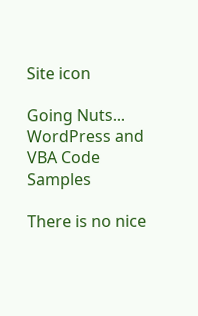Site icon

Going Nuts... WordPress and VBA Code Samples

There is no nice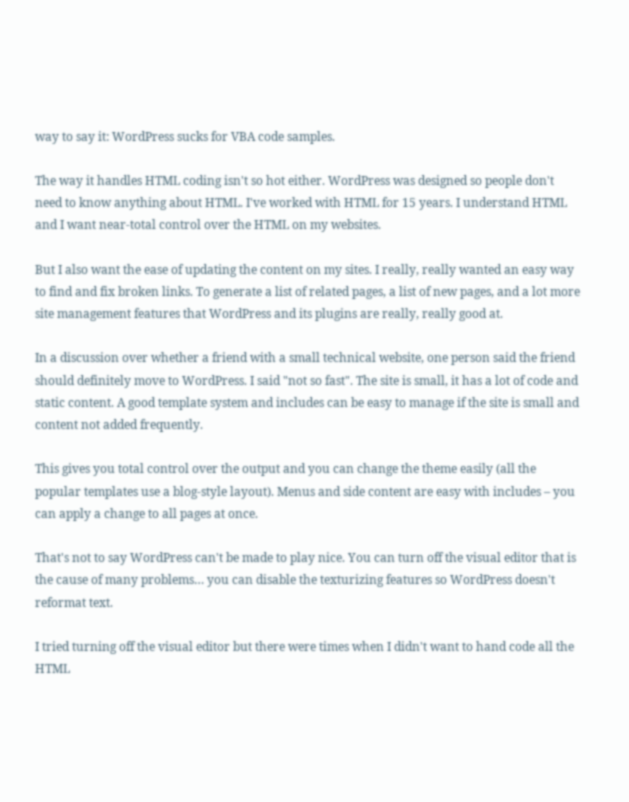way to say it: WordPress sucks for VBA code samples.

The way it handles HTML coding isn't so hot either. WordPress was designed so people don't need to know anything about HTML. I've worked with HTML for 15 years. I understand HTML and I want near-total control over the HTML on my websites.

But I also want the ease of updating the content on my sites. I really, really wanted an easy way to find and fix broken links. To generate a list of related pages, a list of new pages, and a lot more site management features that WordPress and its plugins are really, really good at.

In a discussion over whether a friend with a small technical website, one person said the friend should definitely move to WordPress. I said "not so fast". The site is small, it has a lot of code and static content. A good template system and includes can be easy to manage if the site is small and content not added frequently.

This gives you total control over the output and you can change the theme easily (all the popular templates use a blog-style layout). Menus and side content are easy with includes – you can apply a change to all pages at once.

That's not to say WordPress can't be made to play nice. You can turn off the visual editor that is the cause of many problems… you can disable the texturizing features so WordPress doesn't reformat text.

I tried turning off the visual editor but there were times when I didn't want to hand code all the HTML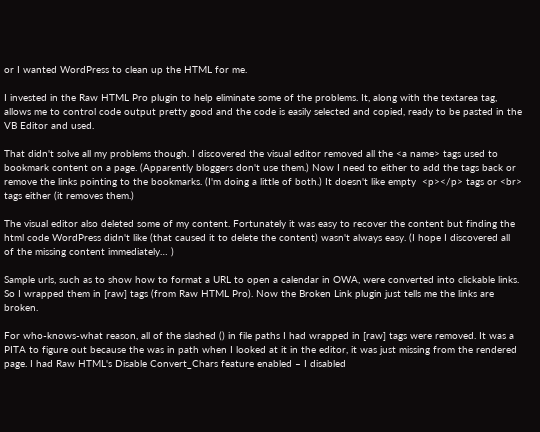or I wanted WordPress to clean up the HTML for me.

I invested in the Raw HTML Pro plugin to help eliminate some of the problems. It, along with the textarea tag, allows me to control code output pretty good and the code is easily selected and copied, ready to be pasted in the VB Editor and used.

That didn't solve all my problems though. I discovered the visual editor removed all the <a name> tags used to bookmark content on a page. (Apparently bloggers don't use them.) Now I need to either to add the tags back or remove the links pointing to the bookmarks. (I'm doing a little of both.) It doesn't like empty  <p></p> tags or <br> tags either (it removes them.)

The visual editor also deleted some of my content. Fortunately it was easy to recover the content but finding the html code WordPress didn't like (that caused it to delete the content) wasn't always easy. (I hope I discovered all of the missing content immediately… )

Sample urls, such as to show how to format a URL to open a calendar in OWA, were converted into clickable links. So I wrapped them in [raw] tags (from Raw HTML Pro). Now the Broken Link plugin just tells me the links are broken.

For who-knows-what reason, all of the slashed () in file paths I had wrapped in [raw] tags were removed. It was a PITA to figure out because the was in path when I looked at it in the editor, it was just missing from the rendered page. I had Raw HTML's Disable Convert_Chars feature enabled – I disabled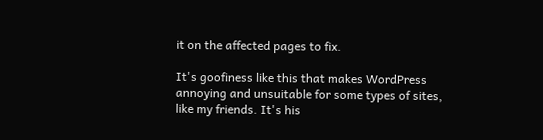it on the affected pages to fix.

It's goofiness like this that makes WordPress annoying and unsuitable for some types of sites, like my friends. It's his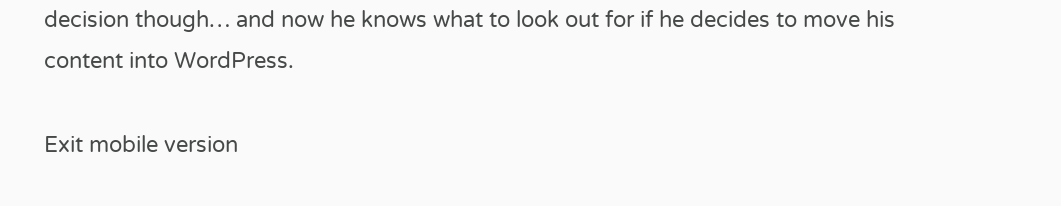decision though… and now he knows what to look out for if he decides to move his content into WordPress.

Exit mobile version